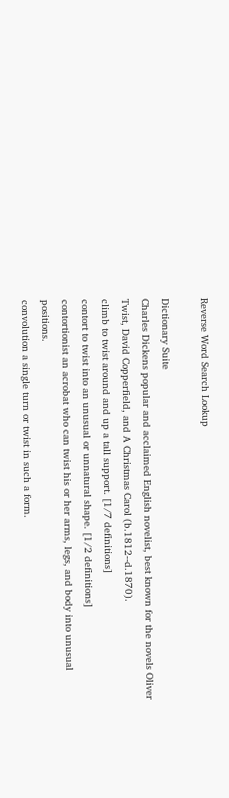Reverse Word Search Lookup

Dictionary Suite
Charles Dickens popular and acclaimed English novelist, best known for the novels Oliver Twist, David Copperfield, and A Christmas Carol (b.1812--d.1870).
climb to twist around and up a tall support. [1/7 definitions]
contort to twist into an unusual or unnatural shape. [1/2 definitions]
contortionist an acrobat who can twist his or her arms, legs, and body into unusual positions.
convolution a single turn or twist in such a form.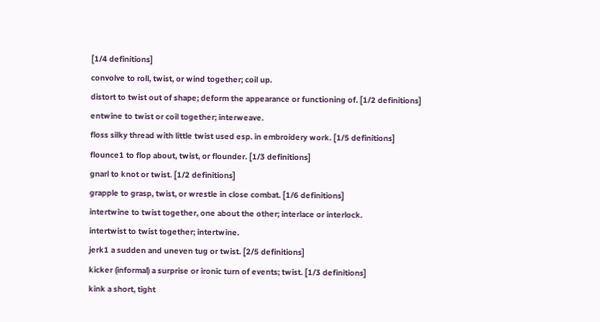[1/4 definitions]
convolve to roll, twist, or wind together; coil up.
distort to twist out of shape; deform the appearance or functioning of. [1/2 definitions]
entwine to twist or coil together; interweave.
floss silky thread with little twist used esp. in embroidery work. [1/5 definitions]
flounce1 to flop about, twist, or flounder. [1/3 definitions]
gnarl to knot or twist. [1/2 definitions]
grapple to grasp, twist, or wrestle in close combat. [1/6 definitions]
intertwine to twist together, one about the other; interlace or interlock.
intertwist to twist together; intertwine.
jerk1 a sudden and uneven tug or twist. [2/5 definitions]
kicker (informal) a surprise or ironic turn of events; twist. [1/3 definitions]
kink a short, tight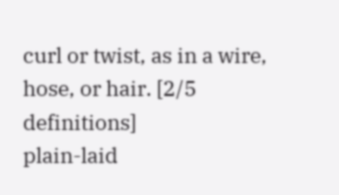curl or twist, as in a wire, hose, or hair. [2/5 definitions]
plain-laid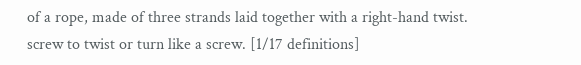of a rope, made of three strands laid together with a right-hand twist.
screw to twist or turn like a screw. [1/17 definitions]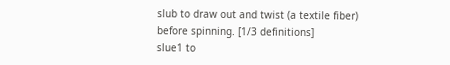slub to draw out and twist (a textile fiber) before spinning. [1/3 definitions]
slue1 to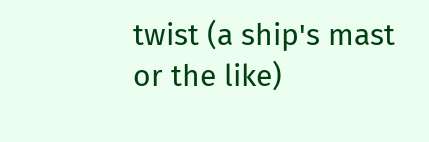twist (a ship's mast or the like)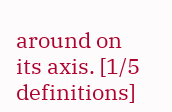around on its axis. [1/5 definitions]